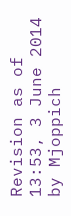Revision as of 13:53, 3 June 2014 by Mjoppich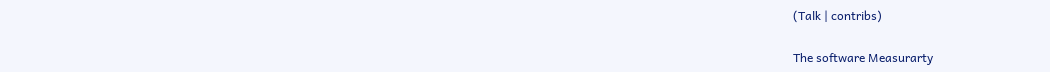(Talk | contribs)

The software Measurarty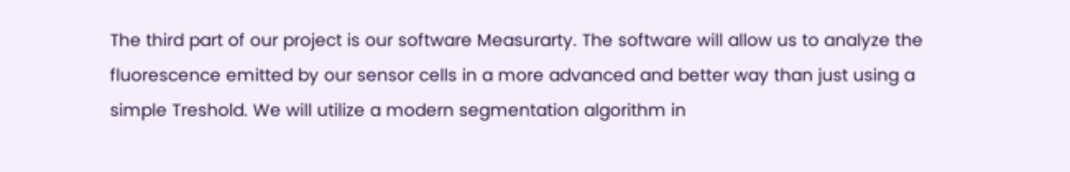The third part of our project is our software Measurarty. The software will allow us to analyze the fluorescence emitted by our sensor cells in a more advanced and better way than just using a simple Treshold. We will utilize a modern segmentation algorithm in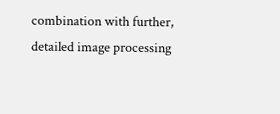combination with further, detailed image processing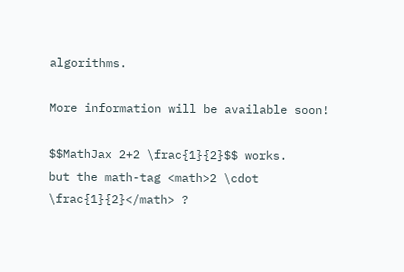algorithms.

More information will be available soon!

$$MathJax 2+2 \frac{1}{2}$$ works.
but the math-tag <math>2 \cdot \frac{1}{2}</math> ?